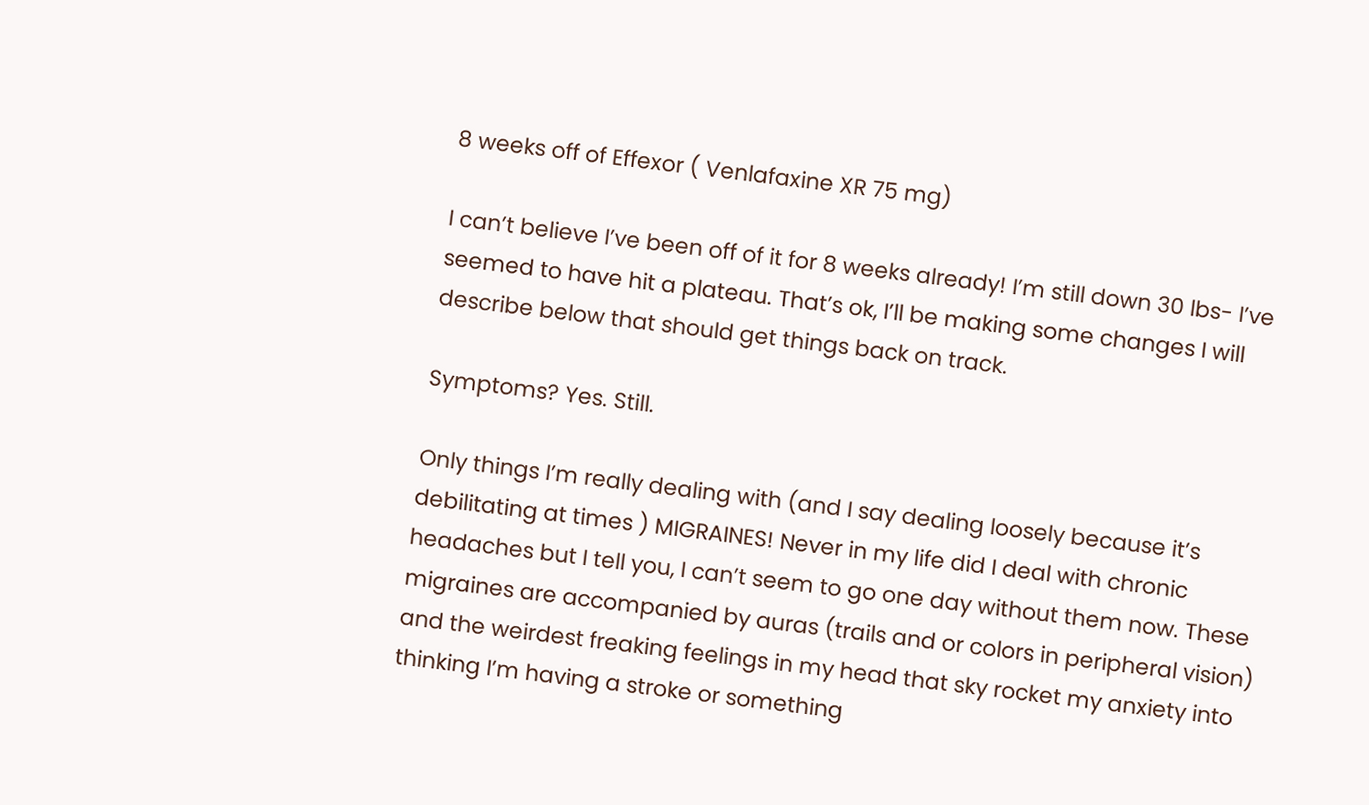8 weeks off of Effexor ( Venlafaxine XR 75 mg)

I can’t believe I’ve been off of it for 8 weeks already! I’m still down 30 lbs- I’ve seemed to have hit a plateau. That’s ok, I’ll be making some changes I will describe below that should get things back on track.

Symptoms? Yes. Still.

Only things I’m really dealing with (and I say dealing loosely because it’s debilitating at times ) MIGRAINES! Never in my life did I deal with chronic headaches but I tell you, I can’t seem to go one day without them now. These migraines are accompanied by auras (trails and or colors in peripheral vision) and the weirdest freaking feelings in my head that sky rocket my anxiety into thinking I’m having a stroke or something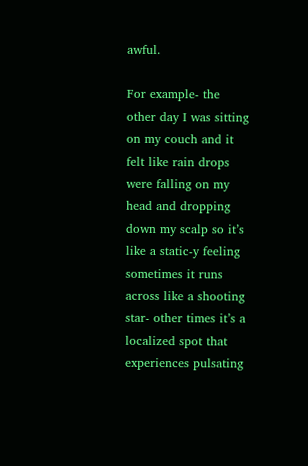awful.

For example- the other day I was sitting on my couch and it felt like rain drops were falling on my head and dropping down my scalp so it’s like a static-y feeling sometimes it runs across like a shooting star- other times it’s a localized spot that experiences pulsating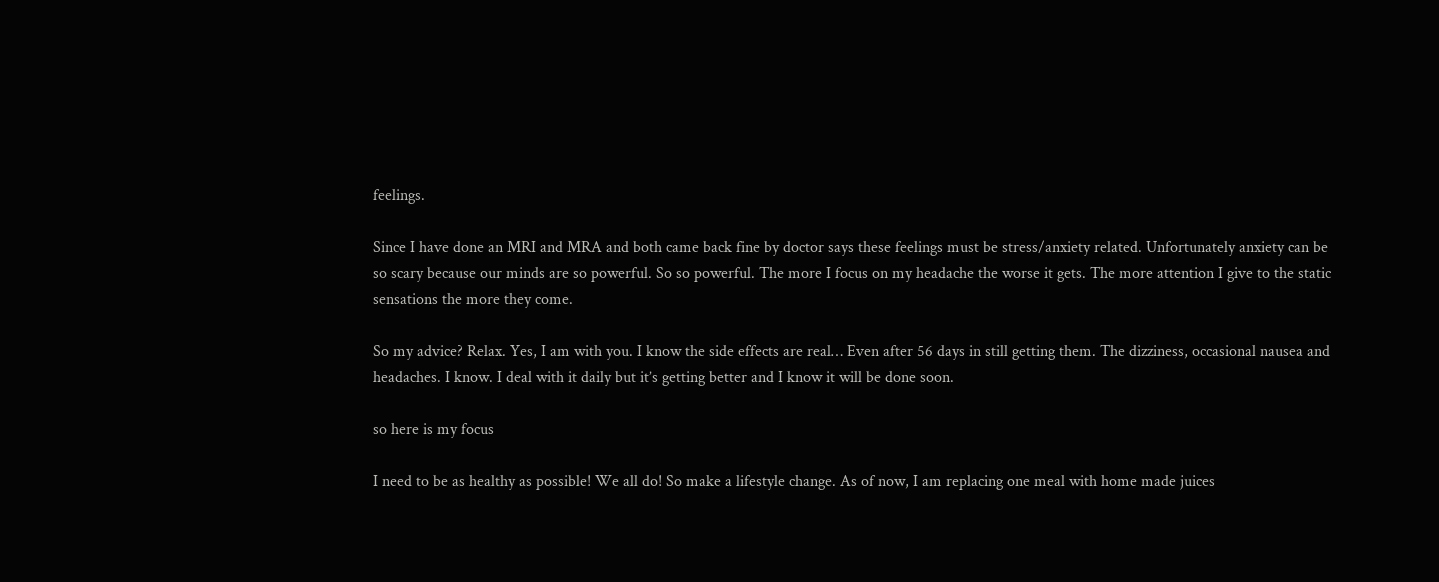feelings.

Since I have done an MRI and MRA and both came back fine by doctor says these feelings must be stress/anxiety related. Unfortunately anxiety can be so scary because our minds are so powerful. So so powerful. The more I focus on my headache the worse it gets. The more attention I give to the static sensations the more they come.

So my advice? Relax. Yes, I am with you. I know the side effects are real… Even after 56 days in still getting them. The dizziness, occasional nausea and headaches. I know. I deal with it daily but it’s getting better and I know it will be done soon.

so here is my focus

I need to be as healthy as possible! We all do! So make a lifestyle change. As of now, I am replacing one meal with home made juices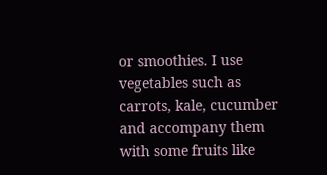or smoothies. I use vegetables such as carrots, kale, cucumber and accompany them with some fruits like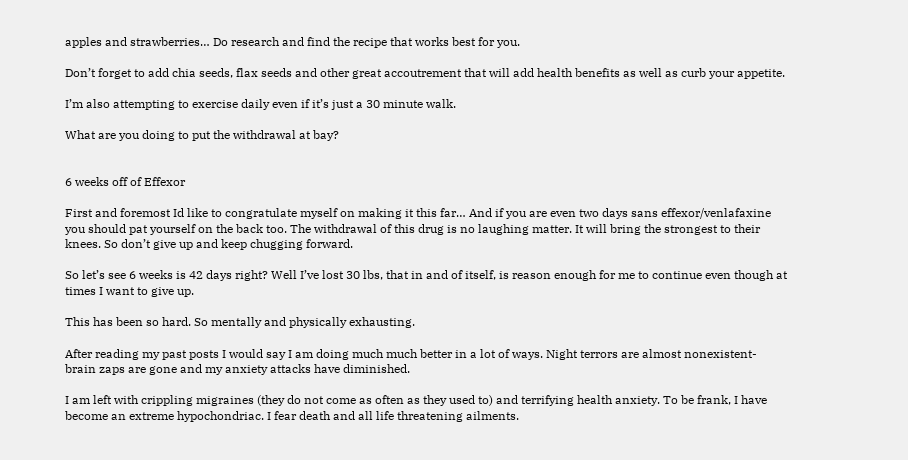apples and strawberries… Do research and find the recipe that works best for you.

Don’t forget to add chia seeds, flax seeds and other great accoutrement that will add health benefits as well as curb your appetite.

I’m also attempting to exercise daily even if it’s just a 30 minute walk.

What are you doing to put the withdrawal at bay?


6 weeks off of Effexor

First and foremost Id like to congratulate myself on making it this far… And if you are even two days sans effexor/venlafaxine you should pat yourself on the back too. The withdrawal of this drug is no laughing matter. It will bring the strongest to their knees. So don’t give up and keep chugging forward.

So let’s see 6 weeks is 42 days right? Well I’ve lost 30 lbs, that in and of itself, is reason enough for me to continue even though at times I want to give up.

This has been so hard. So mentally and physically exhausting.

After reading my past posts I would say I am doing much much better in a lot of ways. Night terrors are almost nonexistent- brain zaps are gone and my anxiety attacks have diminished.

I am left with crippling migraines (they do not come as often as they used to) and terrifying health anxiety. To be frank, I have become an extreme hypochondriac. I fear death and all life threatening ailments.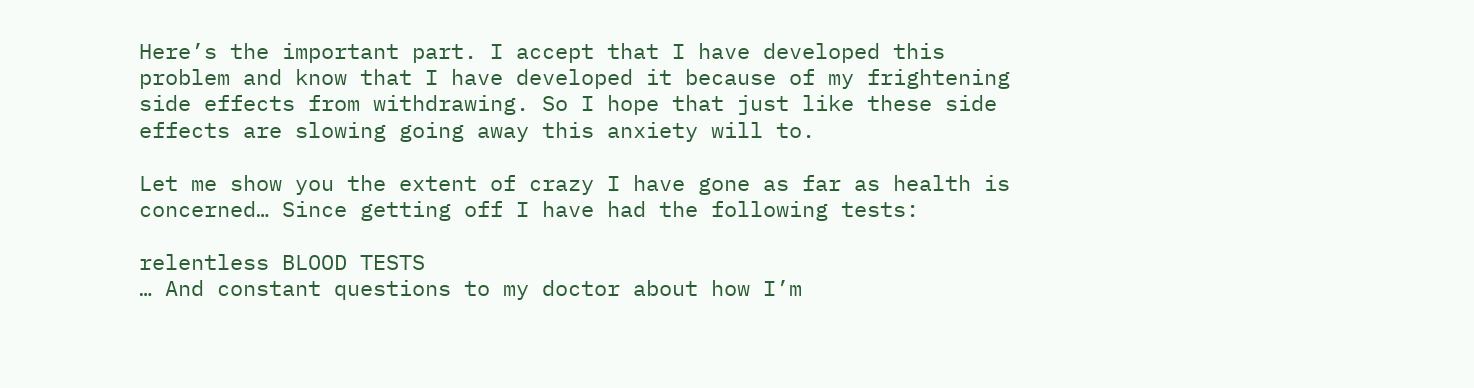Here’s the important part. I accept that I have developed this problem and know that I have developed it because of my frightening side effects from withdrawing. So I hope that just like these side effects are slowing going away this anxiety will to.

Let me show you the extent of crazy I have gone as far as health is concerned… Since getting off I have had the following tests:

relentless BLOOD TESTS
… And constant questions to my doctor about how I’m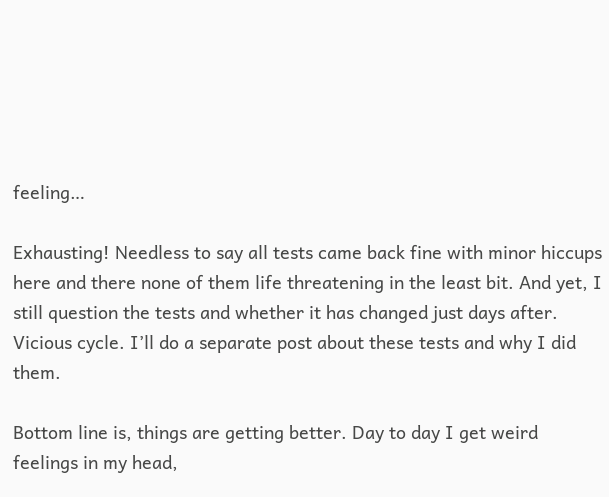feeling…

Exhausting! Needless to say all tests came back fine with minor hiccups here and there none of them life threatening in the least bit. And yet, I still question the tests and whether it has changed just days after. Vicious cycle. I’ll do a separate post about these tests and why I did them.

Bottom line is, things are getting better. Day to day I get weird feelings in my head,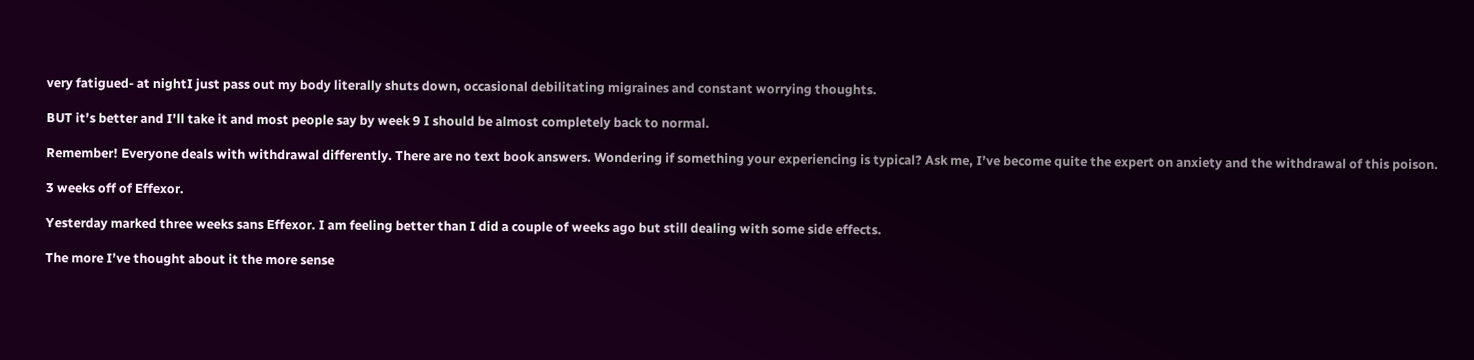very fatigued- at nightI just pass out my body literally shuts down, occasional debilitating migraines and constant worrying thoughts.

BUT it’s better and I’ll take it and most people say by week 9 I should be almost completely back to normal.

Remember! Everyone deals with withdrawal differently. There are no text book answers. Wondering if something your experiencing is typical? Ask me, I’ve become quite the expert on anxiety and the withdrawal of this poison.

3 weeks off of Effexor.

Yesterday marked three weeks sans Effexor. I am feeling better than I did a couple of weeks ago but still dealing with some side effects.

The more I’ve thought about it the more sense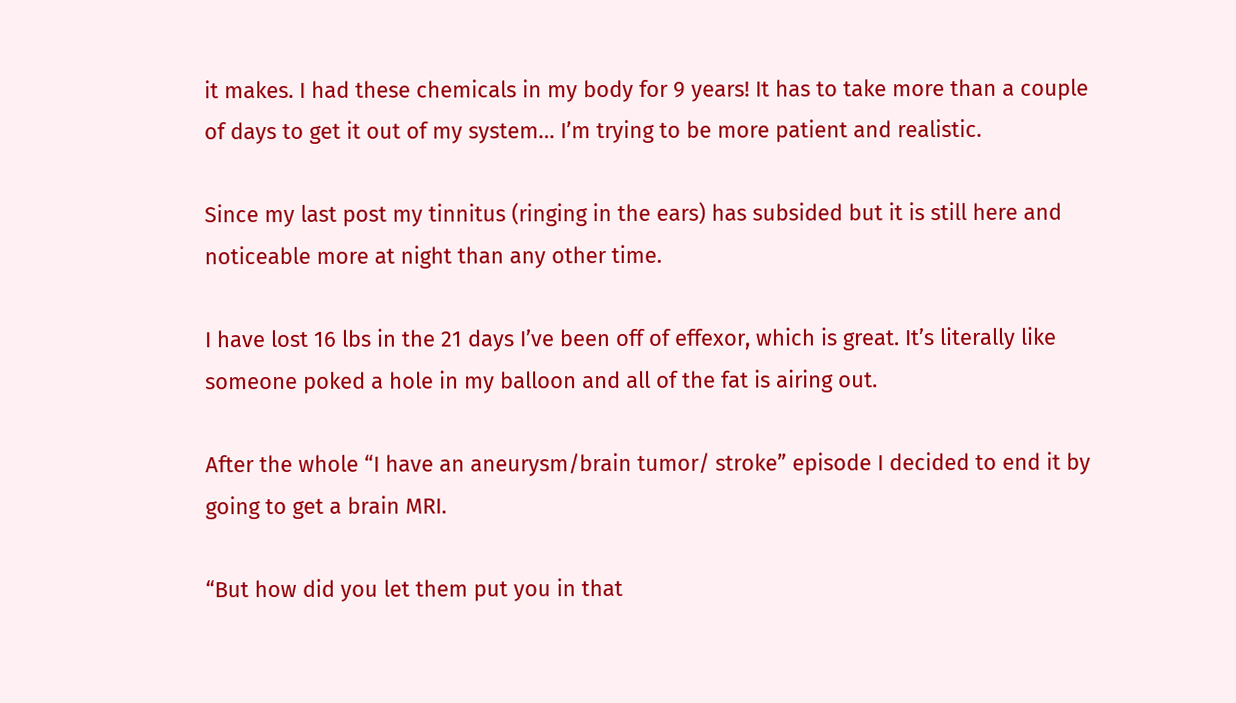it makes. I had these chemicals in my body for 9 years! It has to take more than a couple of days to get it out of my system… I’m trying to be more patient and realistic.

Since my last post my tinnitus (ringing in the ears) has subsided but it is still here and noticeable more at night than any other time.

I have lost 16 lbs in the 21 days I’ve been off of effexor, which is great. It’s literally like someone poked a hole in my balloon and all of the fat is airing out.

After the whole “I have an aneurysm/brain tumor/ stroke” episode I decided to end it by going to get a brain MRI.

“But how did you let them put you in that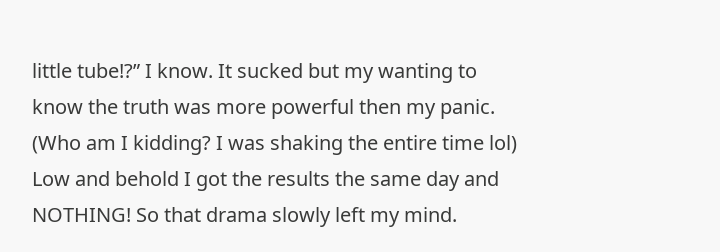little tube!?” I know. It sucked but my wanting to know the truth was more powerful then my panic. (Who am I kidding? I was shaking the entire time lol) Low and behold I got the results the same day and NOTHING! So that drama slowly left my mind.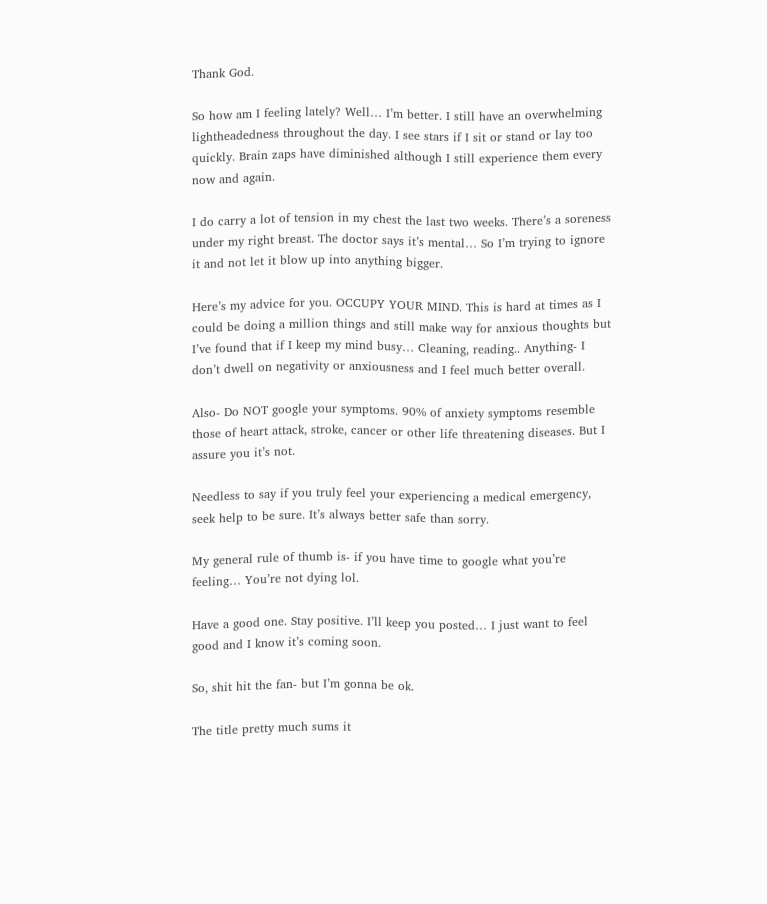Thank God.

So how am I feeling lately? Well… I’m better. I still have an overwhelming lightheadedness throughout the day. I see stars if I sit or stand or lay too quickly. Brain zaps have diminished although I still experience them every now and again.

I do carry a lot of tension in my chest the last two weeks. There’s a soreness under my right breast. The doctor says it’s mental… So I’m trying to ignore it and not let it blow up into anything bigger.

Here’s my advice for you. OCCUPY YOUR MIND. This is hard at times as I could be doing a million things and still make way for anxious thoughts but I’ve found that if I keep my mind busy… Cleaning, reading.. Anything- I don’t dwell on negativity or anxiousness and I feel much better overall.

Also- Do NOT google your symptoms. 90% of anxiety symptoms resemble those of heart attack, stroke, cancer or other life threatening diseases. But I assure you it’s not.

Needless to say if you truly feel your experiencing a medical emergency, seek help to be sure. It’s always better safe than sorry.

My general rule of thumb is- if you have time to google what you’re feeling… You’re not dying lol.

Have a good one. Stay positive. I’ll keep you posted… I just want to feel good and I know it’s coming soon.

So, shit hit the fan- but I’m gonna be ok.

The title pretty much sums it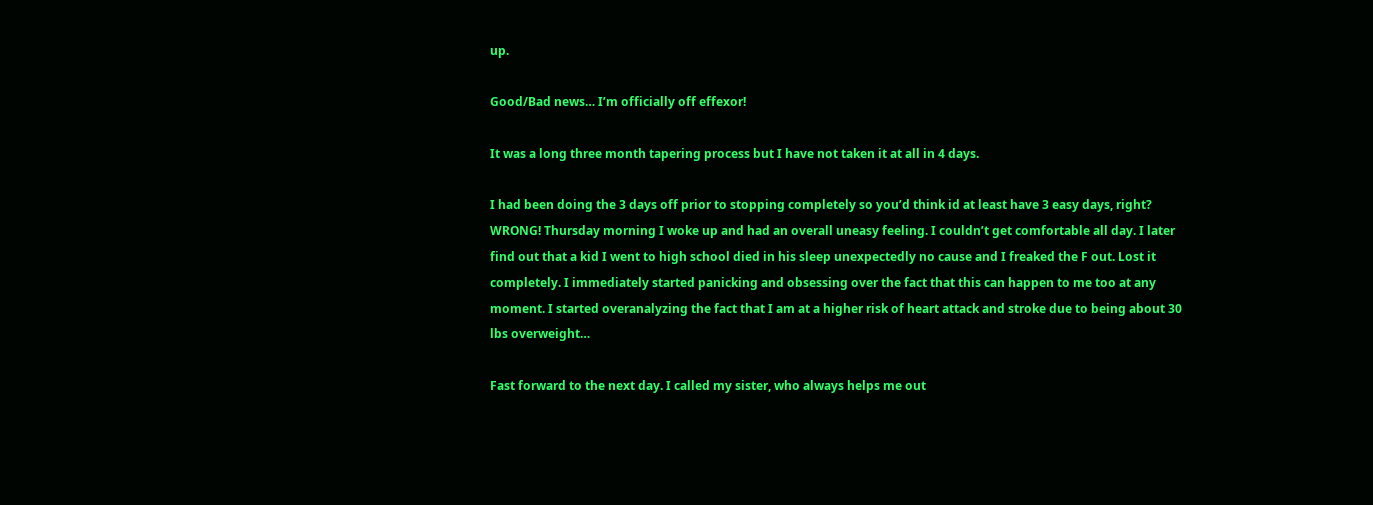up.

Good/Bad news… I’m officially off effexor!

It was a long three month tapering process but I have not taken it at all in 4 days.

I had been doing the 3 days off prior to stopping completely so you’d think id at least have 3 easy days, right? WRONG! Thursday morning I woke up and had an overall uneasy feeling. I couldn’t get comfortable all day. I later find out that a kid I went to high school died in his sleep unexpectedly no cause and I freaked the F out. Lost it completely. I immediately started panicking and obsessing over the fact that this can happen to me too at any moment. I started overanalyzing the fact that I am at a higher risk of heart attack and stroke due to being about 30 lbs overweight…

Fast forward to the next day. I called my sister, who always helps me out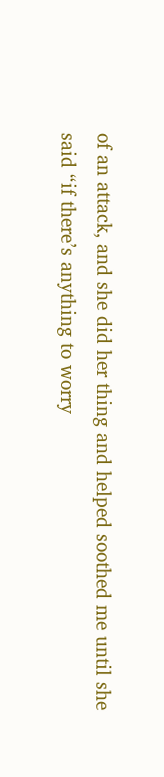of an attack, and she did her thing and helped soothed me until she said “if there’s anything to worry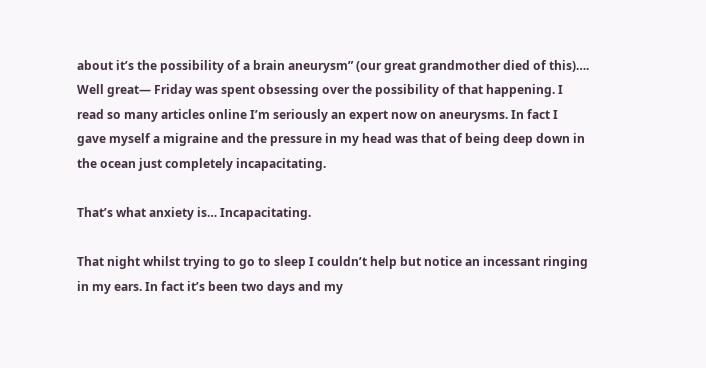about it’s the possibility of a brain aneurysm” (our great grandmother died of this)…. Well great— Friday was spent obsessing over the possibility of that happening. I read so many articles online I’m seriously an expert now on aneurysms. In fact I gave myself a migraine and the pressure in my head was that of being deep down in the ocean just completely incapacitating.

That’s what anxiety is… Incapacitating.

That night whilst trying to go to sleep I couldn’t help but notice an incessant ringing in my ears. In fact it’s been two days and my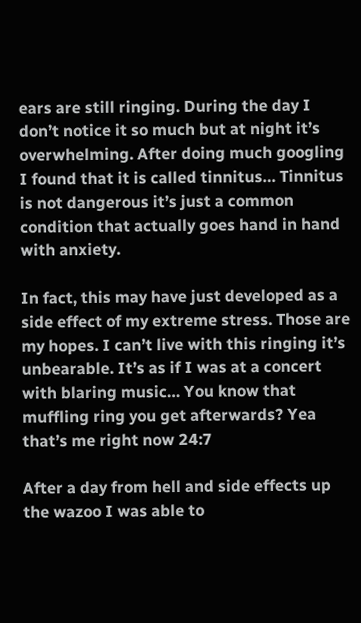ears are still ringing. During the day I don’t notice it so much but at night it’s overwhelming. After doing much googling I found that it is called tinnitus… Tinnitus is not dangerous it’s just a common condition that actually goes hand in hand with anxiety.

In fact, this may have just developed as a side effect of my extreme stress. Those are my hopes. I can’t live with this ringing it’s unbearable. It’s as if I was at a concert with blaring music… You know that muffling ring you get afterwards? Yea that’s me right now 24:7

After a day from hell and side effects up the wazoo I was able to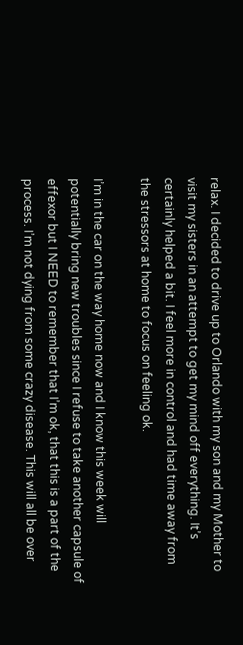relax. I decided to drive up to Orlando with my son and my Mother to visit my sisters in an attempt to get my mind off everything. It’s certainly helped a bit. I feel more in control and had time away from the stressors at home to focus on feeling ok.

I’m in the car on the way home now and I know this week will potentially bring new troubles since I refuse to take another capsule of effexor but I NEED to remember that I’m ok, that this is a part of the process. I’m not dying from some crazy disease. This will all be over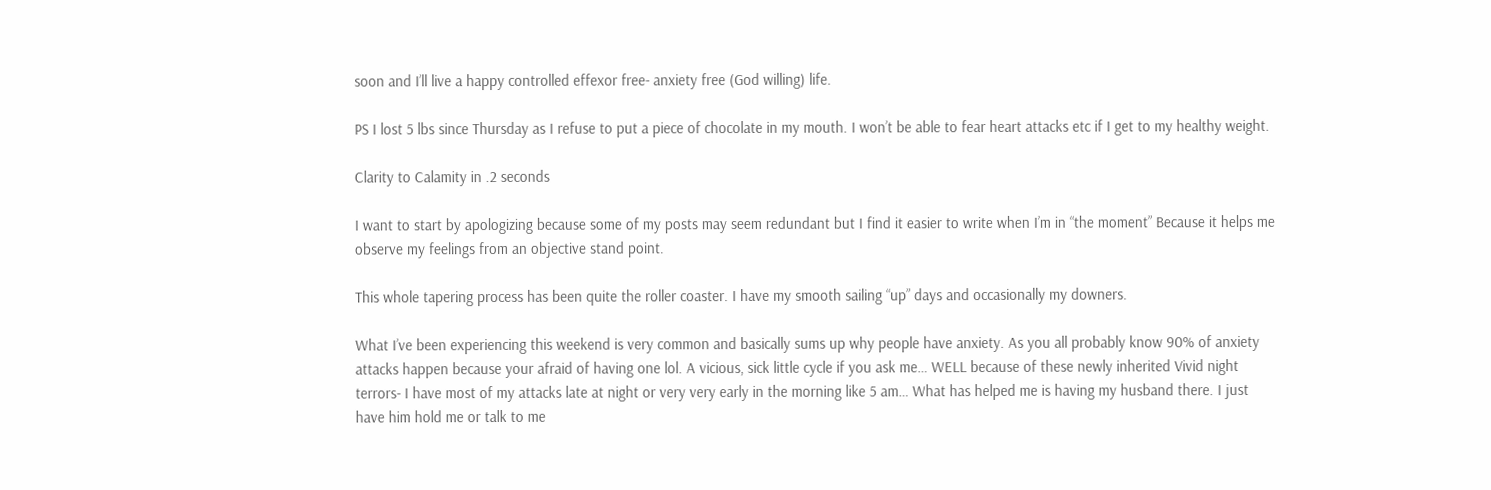soon and I’ll live a happy controlled effexor free- anxiety free (God willing) life.

PS I lost 5 lbs since Thursday as I refuse to put a piece of chocolate in my mouth. I won’t be able to fear heart attacks etc if I get to my healthy weight.

Clarity to Calamity in .2 seconds

I want to start by apologizing because some of my posts may seem redundant but I find it easier to write when I’m in “the moment” Because it helps me observe my feelings from an objective stand point.

This whole tapering process has been quite the roller coaster. I have my smooth sailing “up” days and occasionally my downers.

What I’ve been experiencing this weekend is very common and basically sums up why people have anxiety. As you all probably know 90% of anxiety attacks happen because your afraid of having one lol. A vicious, sick little cycle if you ask me… WELL because of these newly inherited Vivid night terrors- I have most of my attacks late at night or very very early in the morning like 5 am… What has helped me is having my husband there. I just have him hold me or talk to me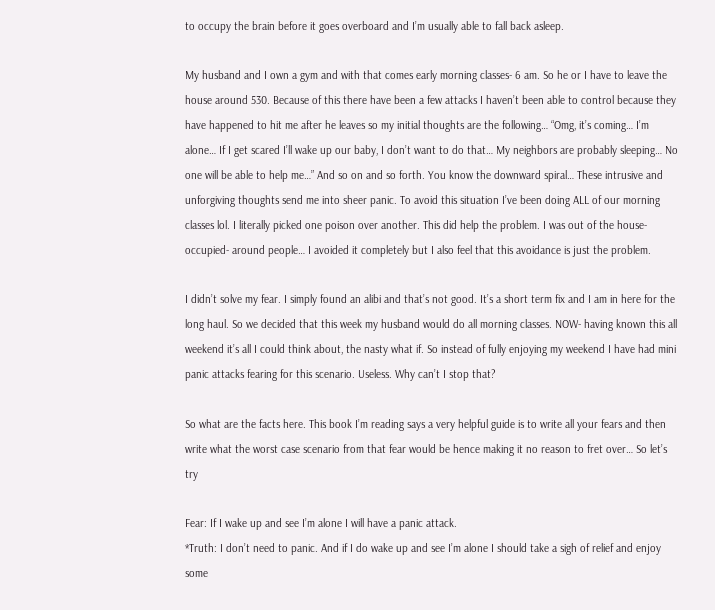to occupy the brain before it goes overboard and I’m usually able to fall back asleep.

My husband and I own a gym and with that comes early morning classes- 6 am. So he or I have to leave the house around 530. Because of this there have been a few attacks I haven’t been able to control because they have happened to hit me after he leaves so my initial thoughts are the following… “Omg, it’s coming… I’m alone… If I get scared I’ll wake up our baby, I don’t want to do that… My neighbors are probably sleeping… No one will be able to help me…” And so on and so forth. You know the downward spiral… These intrusive and unforgiving thoughts send me into sheer panic. To avoid this situation I’ve been doing ALL of our morning classes lol. I literally picked one poison over another. This did help the problem. I was out of the house- occupied- around people… I avoided it completely but I also feel that this avoidance is just the problem.

I didn’t solve my fear. I simply found an alibi and that’s not good. It’s a short term fix and I am in here for the long haul. So we decided that this week my husband would do all morning classes. NOW- having known this all weekend it’s all I could think about, the nasty what if. So instead of fully enjoying my weekend I have had mini panic attacks fearing for this scenario. Useless. Why can’t I stop that?

So what are the facts here. This book I’m reading says a very helpful guide is to write all your fears and then write what the worst case scenario from that fear would be hence making it no reason to fret over… So let’s try

Fear: If I wake up and see I’m alone I will have a panic attack.
*Truth: I don’t need to panic. And if I do wake up and see I’m alone I should take a sigh of relief and enjoy some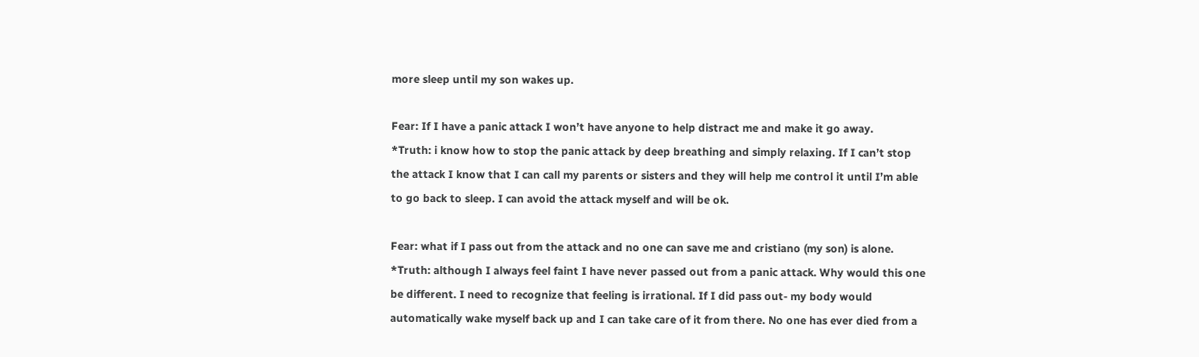more sleep until my son wakes up.

Fear: If I have a panic attack I won’t have anyone to help distract me and make it go away.
*Truth: i know how to stop the panic attack by deep breathing and simply relaxing. If I can’t stop the attack I know that I can call my parents or sisters and they will help me control it until I’m able to go back to sleep. I can avoid the attack myself and will be ok.

Fear: what if I pass out from the attack and no one can save me and cristiano (my son) is alone.
*Truth: although I always feel faint I have never passed out from a panic attack. Why would this one be different. I need to recognize that feeling is irrational. If I did pass out- my body would automatically wake myself back up and I can take care of it from there. No one has ever died from a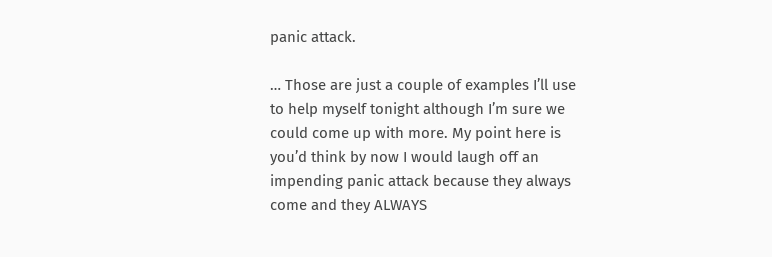panic attack.

… Those are just a couple of examples I’ll use to help myself tonight although I’m sure we could come up with more. My point here is you’d think by now I would laugh off an impending panic attack because they always come and they ALWAYS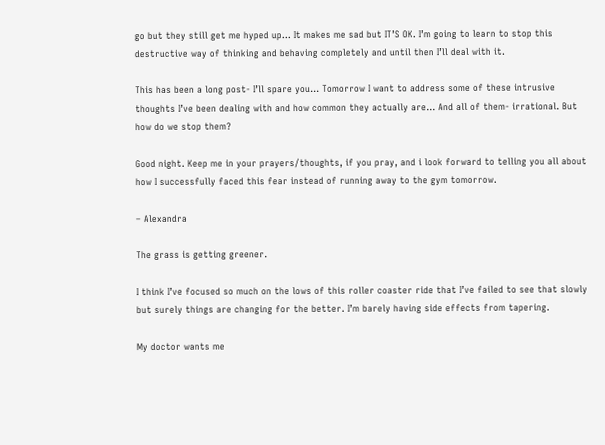go but they still get me hyped up… It makes me sad but IT’S OK. I’m going to learn to stop this destructive way of thinking and behaving completely and until then I’ll deal with it.

This has been a long post- I’ll spare you… Tomorrow I want to address some of these intrusive thoughts I’ve been dealing with and how common they actually are… And all of them- irrational. But how do we stop them?

Good night. Keep me in your prayers/thoughts, if you pray, and i look forward to telling you all about how I successfully faced this fear instead of running away to the gym tomorrow.

– Alexandra

The grass is getting greener.

I think I’ve focused so much on the lows of this roller coaster ride that I’ve failed to see that slowly but surely things are changing for the better. I’m barely having side effects from tapering.

My doctor wants me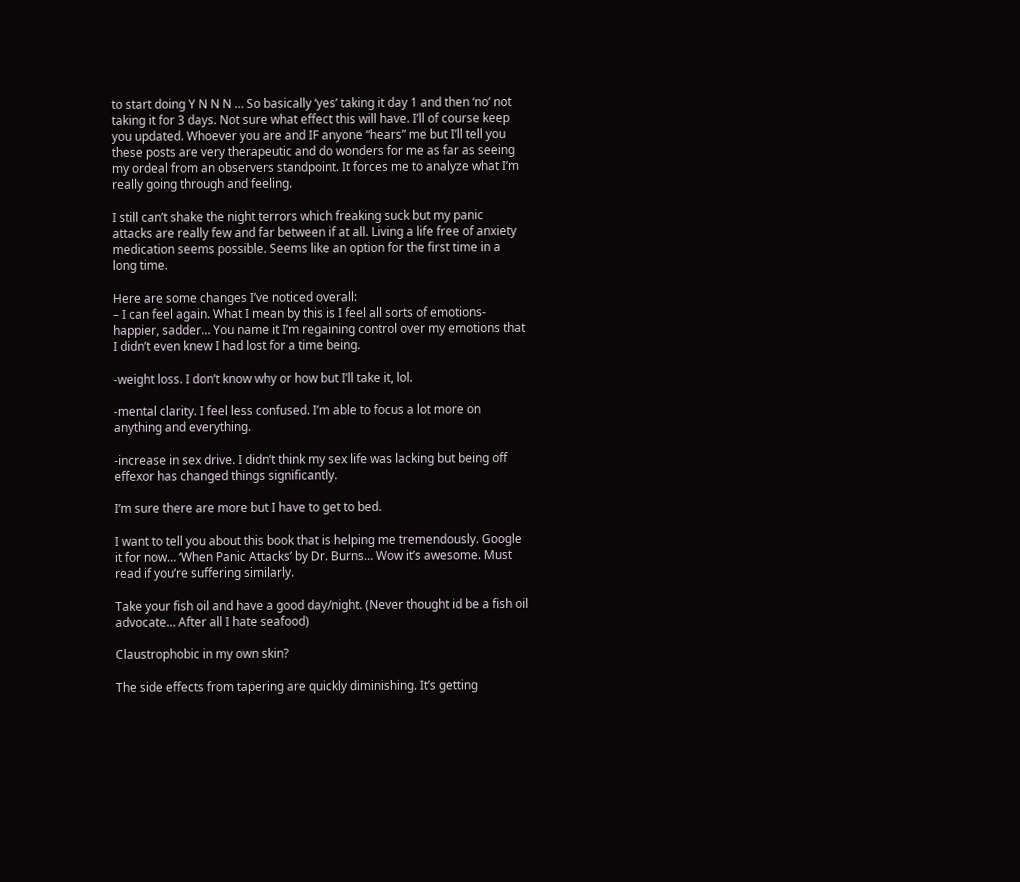to start doing Y N N N … So basically ‘yes’ taking it day 1 and then ‘no’ not taking it for 3 days. Not sure what effect this will have. I’ll of course keep you updated. Whoever you are and IF anyone “hears” me but I’ll tell you these posts are very therapeutic and do wonders for me as far as seeing my ordeal from an observers standpoint. It forces me to analyze what I’m really going through and feeling.

I still can’t shake the night terrors which freaking suck but my panic attacks are really few and far between if at all. Living a life free of anxiety medication seems possible. Seems like an option for the first time in a long time.

Here are some changes I’ve noticed overall:
– I can feel again. What I mean by this is I feel all sorts of emotions- happier, sadder… You name it I’m regaining control over my emotions that I didn’t even knew I had lost for a time being.

-weight loss. I don’t know why or how but I’ll take it, lol.

-mental clarity. I feel less confused. I’m able to focus a lot more on anything and everything.

-increase in sex drive. I didn’t think my sex life was lacking but being off effexor has changed things significantly.

I’m sure there are more but I have to get to bed.

I want to tell you about this book that is helping me tremendously. Google it for now… ‘When Panic Attacks’ by Dr. Burns… Wow it’s awesome. Must read if you’re suffering similarly.

Take your fish oil and have a good day/night. (Never thought id be a fish oil advocate… After all I hate seafood)

Claustrophobic in my own skin?

The side effects from tapering are quickly diminishing. It’s getting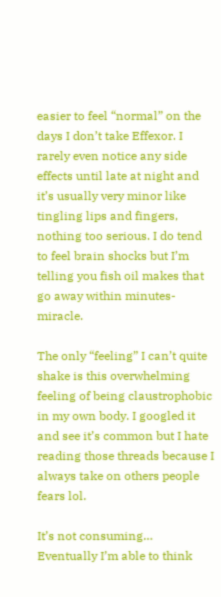easier to feel “normal” on the days I don’t take Effexor. I rarely even notice any side effects until late at night and it’s usually very minor like tingling lips and fingers, nothing too serious. I do tend to feel brain shocks but I’m telling you fish oil makes that go away within minutes- miracle.

The only “feeling” I can’t quite shake is this overwhelming feeling of being claustrophobic in my own body. I googled it and see it’s common but I hate reading those threads because I always take on others people fears lol.

It’s not consuming… Eventually I’m able to think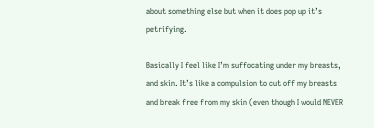about something else but when it does pop up it’s petrifying.

Basically I feel like I’m suffocating under my breasts, and skin. It’s like a compulsion to cut off my breasts and break free from my skin (even though I would NEVER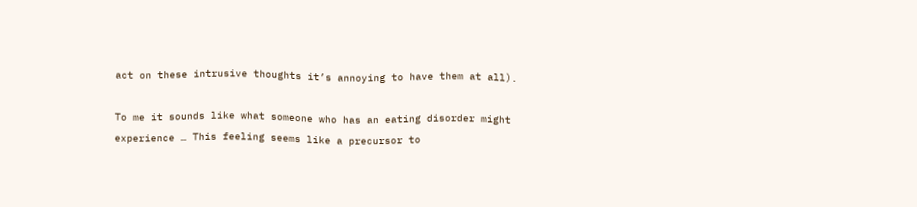act on these intrusive thoughts it’s annoying to have them at all).

To me it sounds like what someone who has an eating disorder might experience … This feeling seems like a precursor to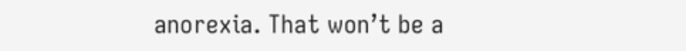anorexia. That won’t be a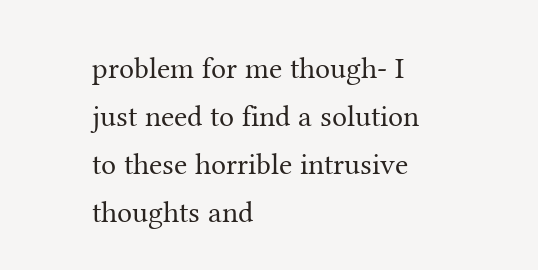problem for me though- I just need to find a solution to these horrible intrusive thoughts and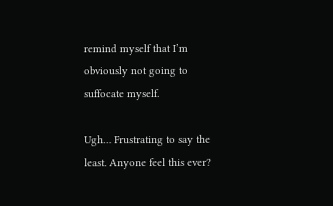remind myself that I’m obviously not going to suffocate myself.

Ugh… Frustrating to say the least. Anyone feel this ever?